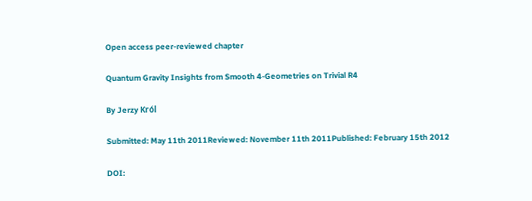Open access peer-reviewed chapter

Quantum Gravity Insights from Smooth 4-Geometries on Trivial R4

By Jerzy Król

Submitted: May 11th 2011Reviewed: November 11th 2011Published: February 15th 2012

DOI: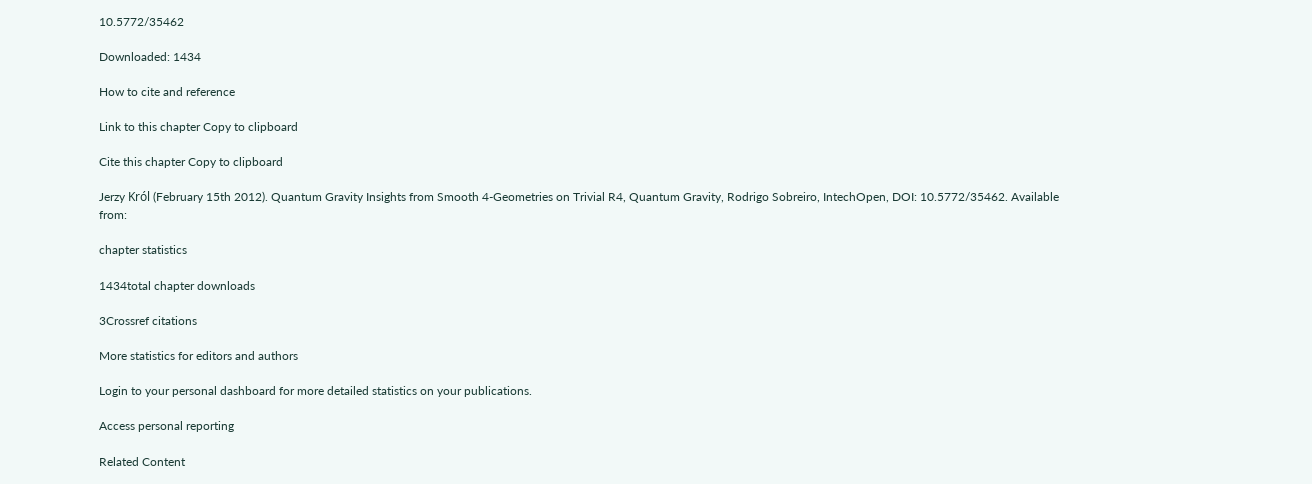10.5772/35462

Downloaded: 1434

How to cite and reference

Link to this chapter Copy to clipboard

Cite this chapter Copy to clipboard

Jerzy Król (February 15th 2012). Quantum Gravity Insights from Smooth 4-Geometries on Trivial R4, Quantum Gravity, Rodrigo Sobreiro, IntechOpen, DOI: 10.5772/35462. Available from:

chapter statistics

1434total chapter downloads

3Crossref citations

More statistics for editors and authors

Login to your personal dashboard for more detailed statistics on your publications.

Access personal reporting

Related Content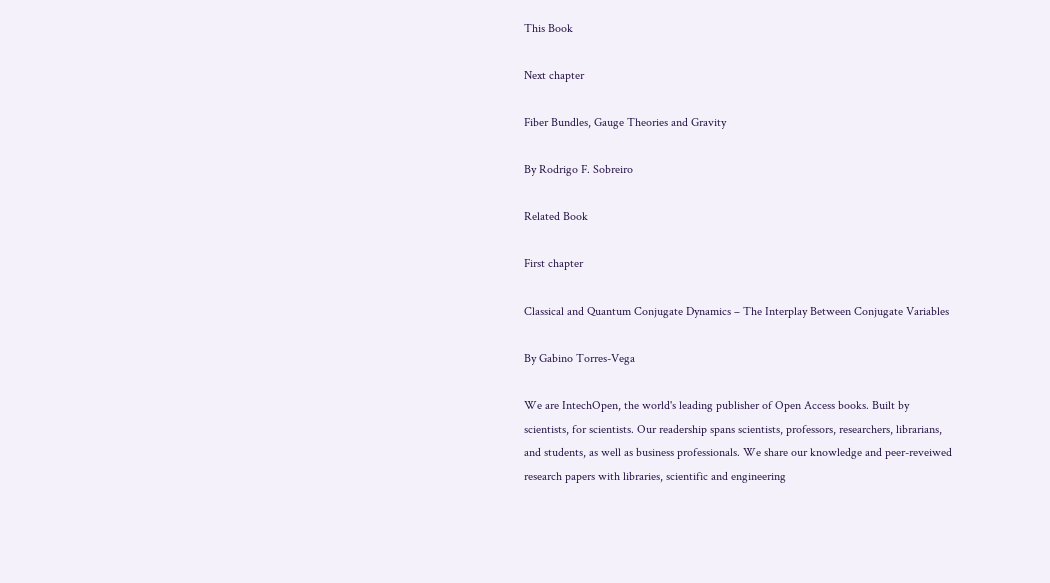This Book

Next chapter

Fiber Bundles, Gauge Theories and Gravity

By Rodrigo F. Sobreiro

Related Book

First chapter

Classical and Quantum Conjugate Dynamics – The Interplay Between Conjugate Variables

By Gabino Torres-Vega

We are IntechOpen, the world's leading publisher of Open Access books. Built by scientists, for scientists. Our readership spans scientists, professors, researchers, librarians, and students, as well as business professionals. We share our knowledge and peer-reveiwed research papers with libraries, scientific and engineering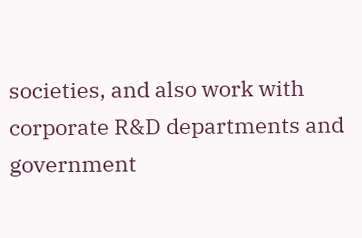societies, and also work with corporate R&D departments and government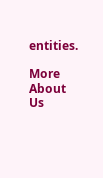entities.

More About Us